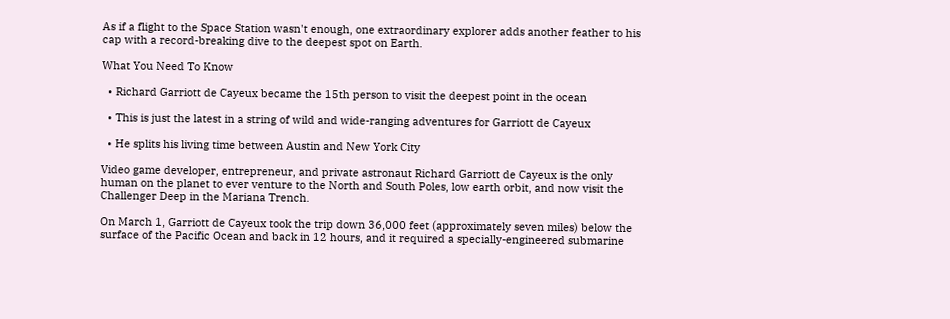As if a flight to the Space Station wasn't enough, one extraordinary explorer adds another feather to his cap with a record-breaking dive to the deepest spot on Earth.

What You Need To Know

  • Richard Garriott de Cayeux became the 15th person to visit the deepest point in the ocean

  • This is just the latest in a string of wild and wide-ranging adventures for Garriott de Cayeux

  • He splits his living time between Austin and New York City

Video game developer, entrepreneur, and private astronaut Richard Garriott de Cayeux is the only human on the planet to ever venture to the North and South Poles, low earth orbit, and now visit the Challenger Deep in the Mariana Trench.

On March 1, Garriott de Cayeux took the trip down 36,000 feet (approximately seven miles) below the surface of the Pacific Ocean and back in 12 hours, and it required a specially-engineered submarine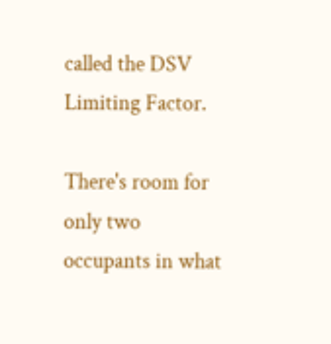called the DSV Limiting Factor.

There's room for only two occupants in what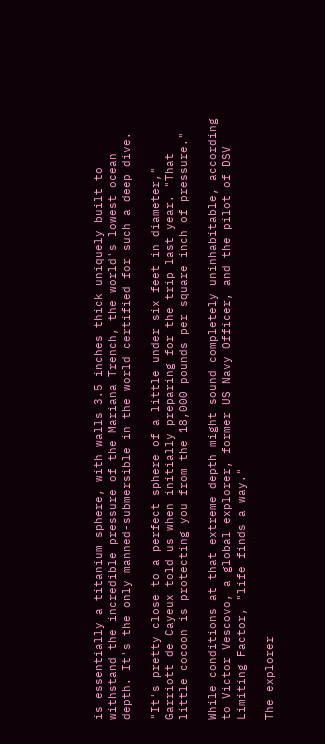is essentially a titanium sphere, with walls 3.5 inches thick uniquely built to withstand the incredible pressure of the Mariana Trench, the world's lowest ocean depth. It's the only manned-submersible in the world certified for such a deep dive.

"It's pretty close to a perfect sphere of a little under six feet in diameter," Garriott de Cayeux told us when initially preparing for the trip last year. "That little cocoon is protecting you from the 18,000 pounds per square inch of pressure."

While conditions at that extreme depth might sound completely uninhabitable, according to Victor Vescovo, a global explorer, former US Navy Officer, and the pilot of DSV Limiting Factor, "life finds a way."

The explorer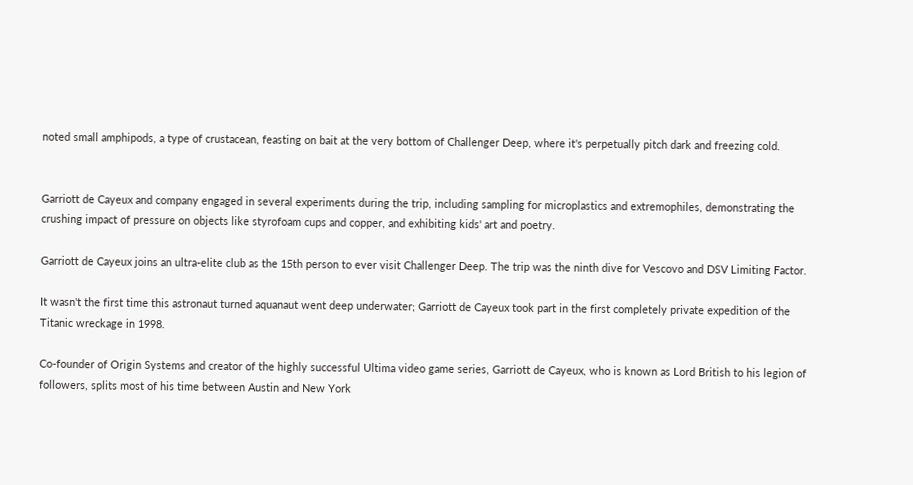noted small amphipods, a type of crustacean, feasting on bait at the very bottom of Challenger Deep, where it's perpetually pitch dark and freezing cold.


Garriott de Cayeux and company engaged in several experiments during the trip, including sampling for microplastics and extremophiles, demonstrating the crushing impact of pressure on objects like styrofoam cups and copper, and exhibiting kids' art and poetry.

Garriott de Cayeux joins an ultra-elite club as the 15th person to ever visit Challenger Deep. The trip was the ninth dive for Vescovo and DSV Limiting Factor.

It wasn't the first time this astronaut turned aquanaut went deep underwater; Garriott de Cayeux took part in the first completely private expedition of the Titanic wreckage in 1998.

Co-founder of Origin Systems and creator of the highly successful Ultima video game series, Garriott de Cayeux, who is known as Lord British to his legion of followers, splits most of his time between Austin and New York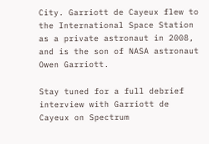City. Garriott de Cayeux flew to the International Space Station as a private astronaut in 2008, and is the son of NASA astronaut Owen Garriott.

Stay tuned for a full debrief interview with Garriott de Cayeux on Spectrum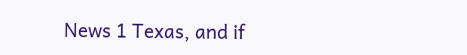News 1 Texas, and if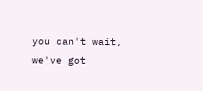you can't wait, we've got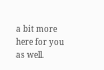a bit more here for you as well.